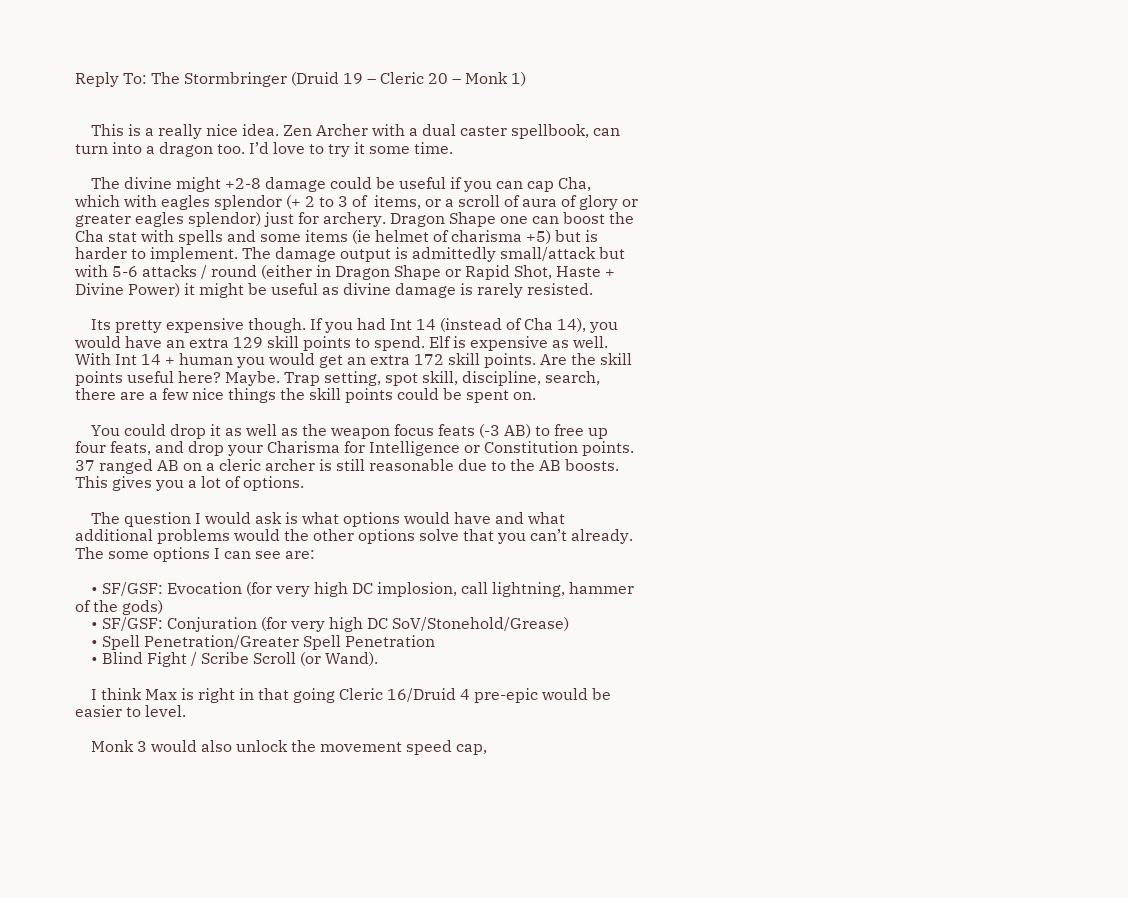Reply To: The Stormbringer (Druid 19 – Cleric 20 – Monk 1)


    This is a really nice idea. Zen Archer with a dual caster spellbook, can turn into a dragon too. I’d love to try it some time.

    The divine might +2-8 damage could be useful if you can cap Cha, which with eagles splendor (+ 2 to 3 of  items, or a scroll of aura of glory or greater eagles splendor) just for archery. Dragon Shape one can boost the Cha stat with spells and some items (ie helmet of charisma +5) but is harder to implement. The damage output is admittedly small/attack but with 5-6 attacks / round (either in Dragon Shape or Rapid Shot, Haste + Divine Power) it might be useful as divine damage is rarely resisted.

    Its pretty expensive though. If you had Int 14 (instead of Cha 14), you would have an extra 129 skill points to spend. Elf is expensive as well. With Int 14 + human you would get an extra 172 skill points. Are the skill points useful here? Maybe. Trap setting, spot skill, discipline, search, there are a few nice things the skill points could be spent on.

    You could drop it as well as the weapon focus feats (-3 AB) to free up four feats, and drop your Charisma for Intelligence or Constitution points. 37 ranged AB on a cleric archer is still reasonable due to the AB boosts. This gives you a lot of options.

    The question I would ask is what options would have and what additional problems would the other options solve that you can’t already. The some options I can see are:

    • SF/GSF: Evocation (for very high DC implosion, call lightning, hammer of the gods)
    • SF/GSF: Conjuration (for very high DC SoV/Stonehold/Grease)
    • Spell Penetration/Greater Spell Penetration
    • Blind Fight / Scribe Scroll (or Wand).

    I think Max is right in that going Cleric 16/Druid 4 pre-epic would be easier to level.

    Monk 3 would also unlock the movement speed cap,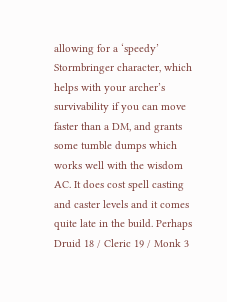allowing for a ‘speedy’ Stormbringer character, which helps with your archer’s survivability if you can move faster than a DM, and grants some tumble dumps which works well with the wisdom AC. It does cost spell casting and caster levels and it comes quite late in the build. Perhaps Druid 18 / Cleric 19 / Monk 3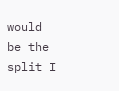would be the split I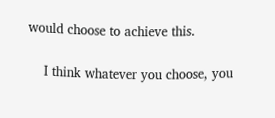would choose to achieve this.

    I think whatever you choose, you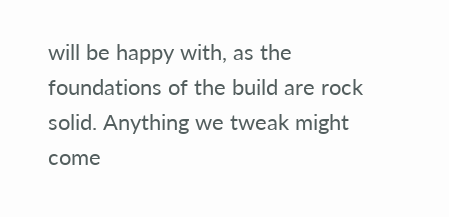will be happy with, as the foundations of the build are rock solid. Anything we tweak might come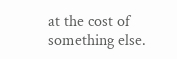at the cost of something else.